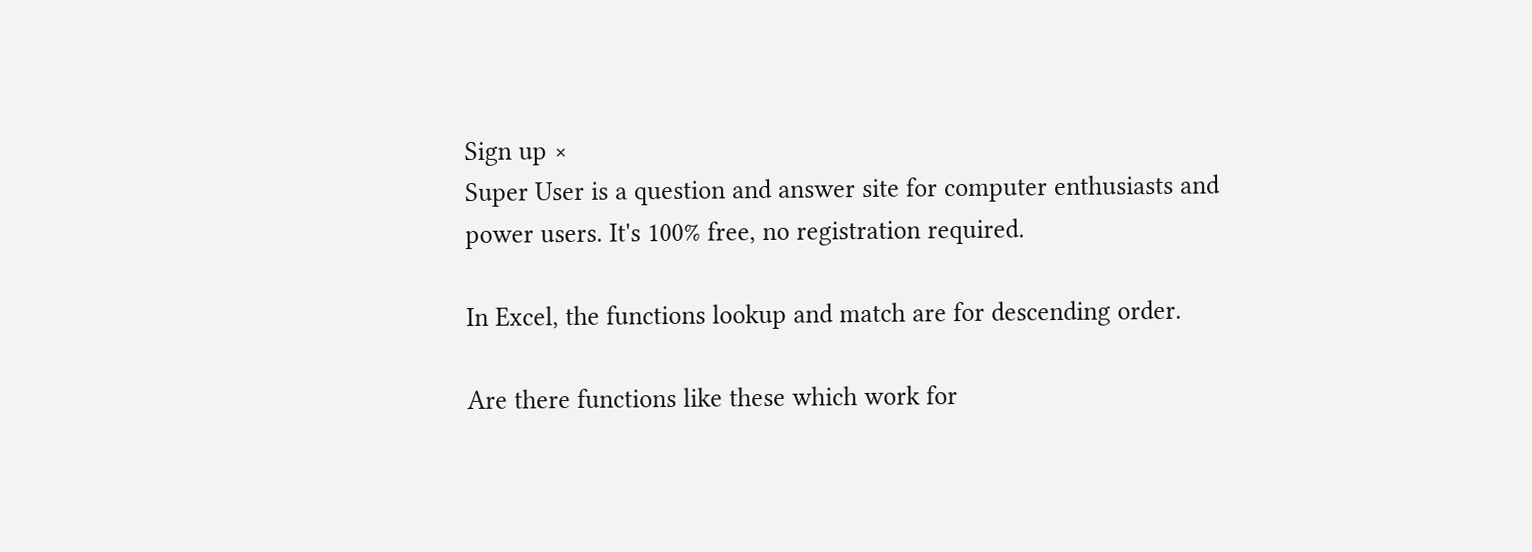Sign up ×
Super User is a question and answer site for computer enthusiasts and power users. It's 100% free, no registration required.

In Excel, the functions lookup and match are for descending order.

Are there functions like these which work for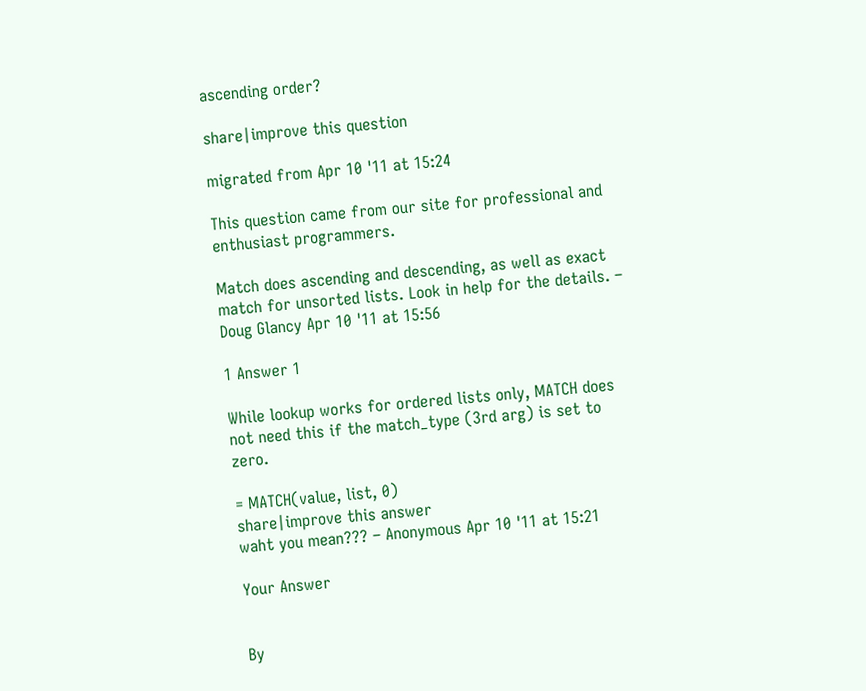ascending order?

share|improve this question

migrated from Apr 10 '11 at 15:24

This question came from our site for professional and enthusiast programmers.

Match does ascending and descending, as well as exact match for unsorted lists. Look in help for the details. – Doug Glancy Apr 10 '11 at 15:56

1 Answer 1

While lookup works for ordered lists only, MATCH does not need this if the match_type (3rd arg) is set to zero.

= MATCH(value, list, 0)
share|improve this answer
waht you mean??? – Anonymous Apr 10 '11 at 15:21

Your Answer


By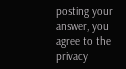posting your answer, you agree to the privacy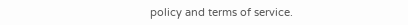policy and terms of service.